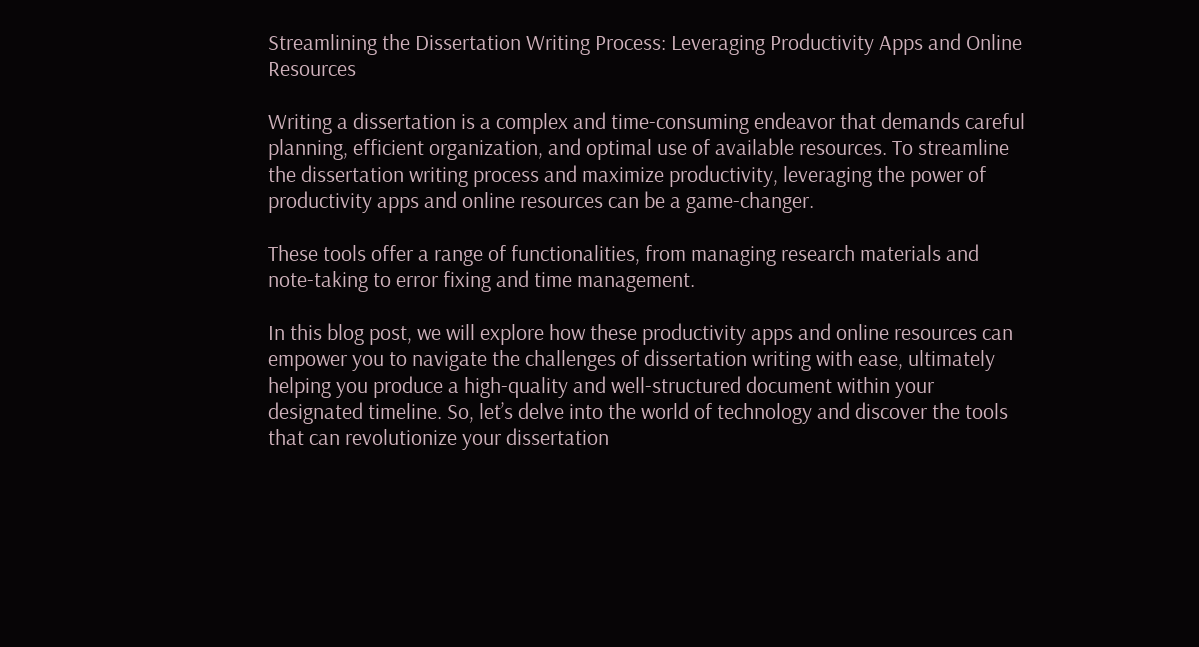Streamlining the Dissertation Writing Process: Leveraging Productivity Apps and Online Resources

Writing a dissertation is a complex and time-consuming endeavor that demands careful planning, efficient organization, and optimal use of available resources. To streamline the dissertation writing process and maximize productivity, leveraging the power of productivity apps and online resources can be a game-changer.

These tools offer a range of functionalities, from managing research materials and note-taking to error fixing and time management.

In this blog post, we will explore how these productivity apps and online resources can empower you to navigate the challenges of dissertation writing with ease, ultimately helping you produce a high-quality and well-structured document within your designated timeline. So, let’s delve into the world of technology and discover the tools that can revolutionize your dissertation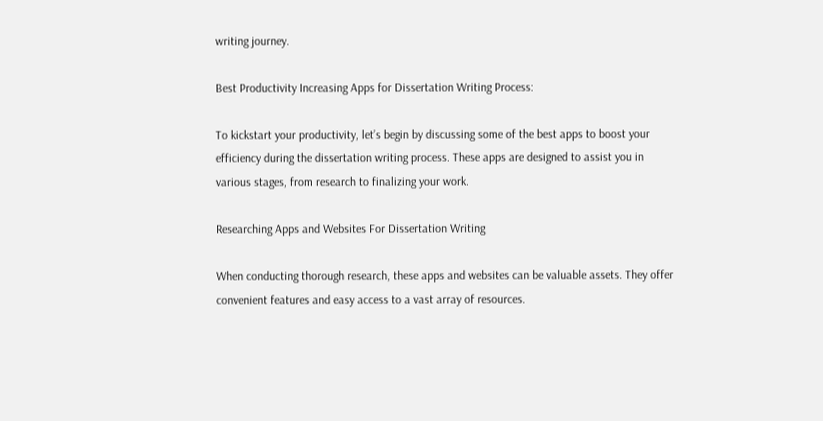writing journey.

Best Productivity Increasing Apps for Dissertation Writing Process:

To kickstart your productivity, let’s begin by discussing some of the best apps to boost your efficiency during the dissertation writing process. These apps are designed to assist you in various stages, from research to finalizing your work.

Researching Apps and Websites For Dissertation Writing

When conducting thorough research, these apps and websites can be valuable assets. They offer convenient features and easy access to a vast array of resources.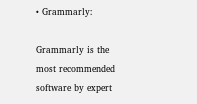• Grammarly:

Grammarly is the most recommended software by expert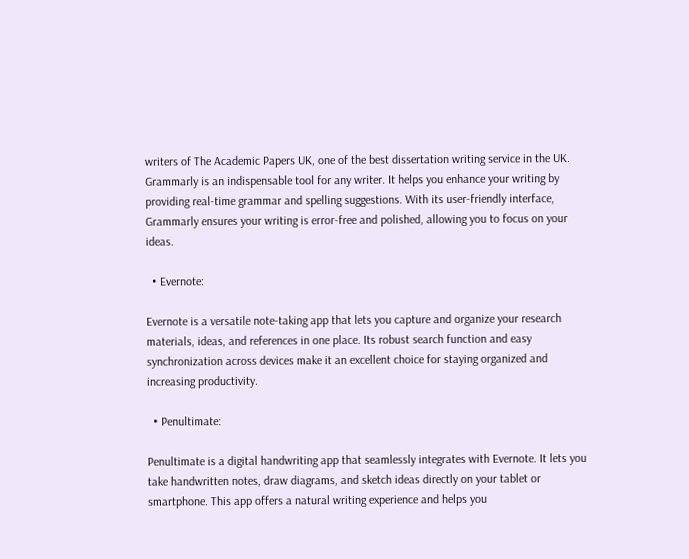writers of The Academic Papers UK, one of the best dissertation writing service in the UK. Grammarly is an indispensable tool for any writer. It helps you enhance your writing by providing real-time grammar and spelling suggestions. With its user-friendly interface, Grammarly ensures your writing is error-free and polished, allowing you to focus on your ideas.

  • Evernote:

Evernote is a versatile note-taking app that lets you capture and organize your research materials, ideas, and references in one place. Its robust search function and easy synchronization across devices make it an excellent choice for staying organized and increasing productivity.

  • Penultimate:

Penultimate is a digital handwriting app that seamlessly integrates with Evernote. It lets you take handwritten notes, draw diagrams, and sketch ideas directly on your tablet or smartphone. This app offers a natural writing experience and helps you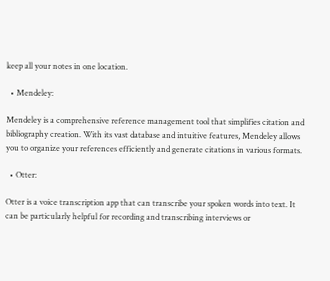keep all your notes in one location.

  • Mendeley:

Mendeley is a comprehensive reference management tool that simplifies citation and bibliography creation. With its vast database and intuitive features, Mendeley allows you to organize your references efficiently and generate citations in various formats.

  • Otter:

Otter is a voice transcription app that can transcribe your spoken words into text. It can be particularly helpful for recording and transcribing interviews or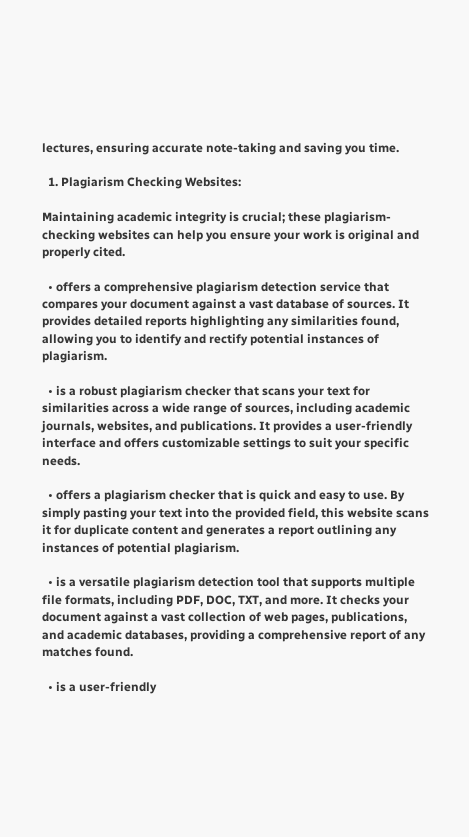lectures, ensuring accurate note-taking and saving you time.

  1. Plagiarism Checking Websites:

Maintaining academic integrity is crucial; these plagiarism-checking websites can help you ensure your work is original and properly cited.

  • offers a comprehensive plagiarism detection service that compares your document against a vast database of sources. It provides detailed reports highlighting any similarities found, allowing you to identify and rectify potential instances of plagiarism.

  • is a robust plagiarism checker that scans your text for similarities across a wide range of sources, including academic journals, websites, and publications. It provides a user-friendly interface and offers customizable settings to suit your specific needs.

  • offers a plagiarism checker that is quick and easy to use. By simply pasting your text into the provided field, this website scans it for duplicate content and generates a report outlining any instances of potential plagiarism.

  • is a versatile plagiarism detection tool that supports multiple file formats, including PDF, DOC, TXT, and more. It checks your document against a vast collection of web pages, publications, and academic databases, providing a comprehensive report of any matches found.

  • is a user-friendly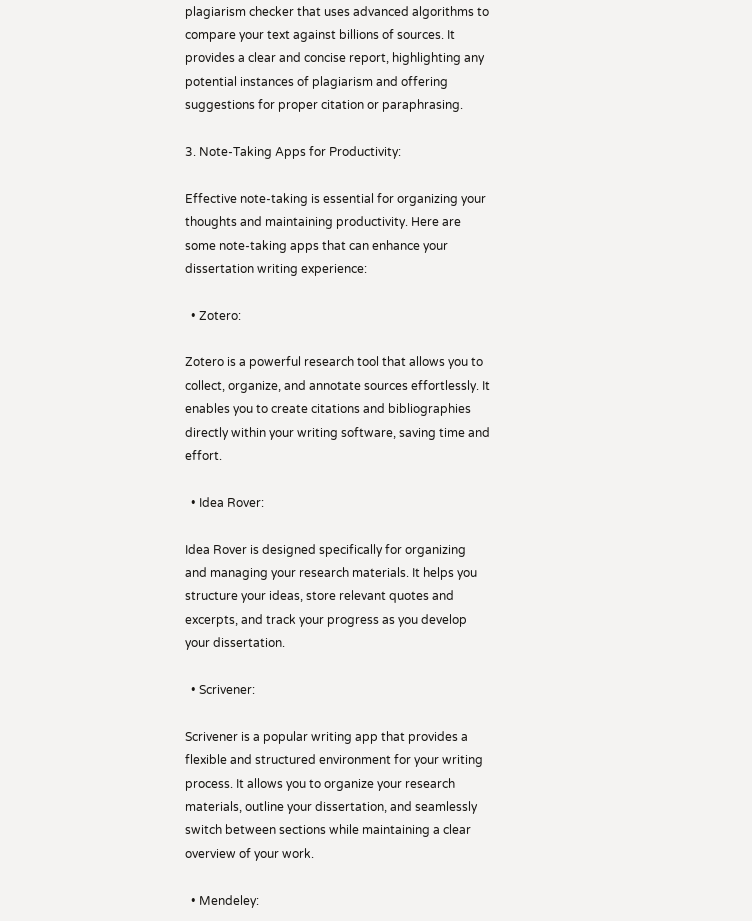plagiarism checker that uses advanced algorithms to compare your text against billions of sources. It provides a clear and concise report, highlighting any potential instances of plagiarism and offering suggestions for proper citation or paraphrasing.

3. Note-Taking Apps for Productivity:

Effective note-taking is essential for organizing your thoughts and maintaining productivity. Here are some note-taking apps that can enhance your dissertation writing experience:

  • Zotero:

Zotero is a powerful research tool that allows you to collect, organize, and annotate sources effortlessly. It enables you to create citations and bibliographies directly within your writing software, saving time and effort.

  • Idea Rover:

Idea Rover is designed specifically for organizing and managing your research materials. It helps you structure your ideas, store relevant quotes and excerpts, and track your progress as you develop your dissertation.

  • Scrivener:

Scrivener is a popular writing app that provides a flexible and structured environment for your writing process. It allows you to organize your research materials, outline your dissertation, and seamlessly switch between sections while maintaining a clear overview of your work.

  • Mendeley: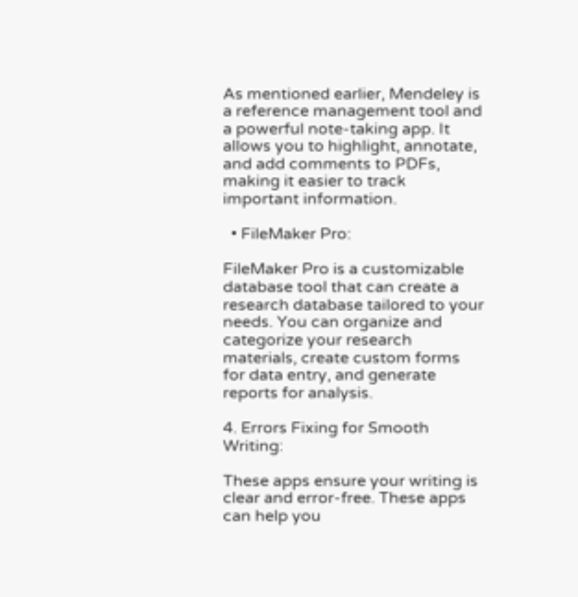As mentioned earlier, Mendeley is a reference management tool and a powerful note-taking app. It allows you to highlight, annotate, and add comments to PDFs, making it easier to track important information.

  • FileMaker Pro:

FileMaker Pro is a customizable database tool that can create a research database tailored to your needs. You can organize and categorize your research materials, create custom forms for data entry, and generate reports for analysis.

4. Errors Fixing for Smooth Writing:

These apps ensure your writing is clear and error-free. These apps can help you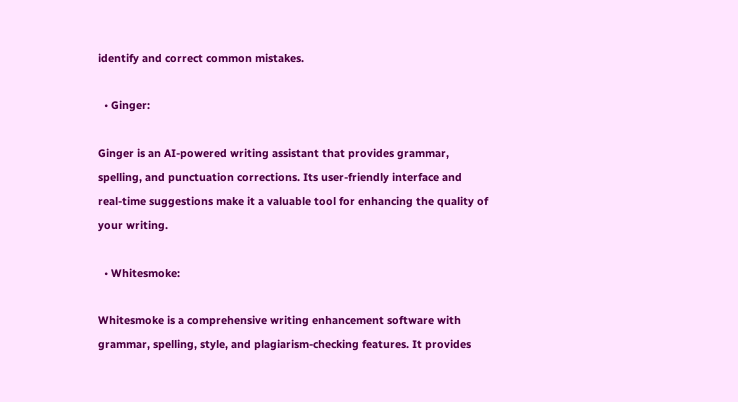identify and correct common mistakes.

  • Ginger:

Ginger is an AI-powered writing assistant that provides grammar, spelling, and punctuation corrections. Its user-friendly interface and real-time suggestions make it a valuable tool for enhancing the quality of your writing.

  • Whitesmoke:

Whitesmoke is a comprehensive writing enhancement software with grammar, spelling, style, and plagiarism-checking features. It provides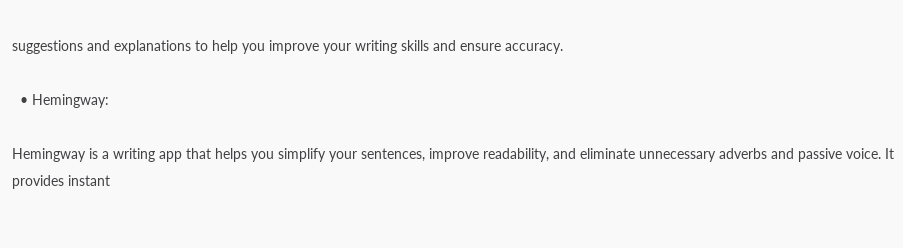suggestions and explanations to help you improve your writing skills and ensure accuracy.

  • Hemingway:

Hemingway is a writing app that helps you simplify your sentences, improve readability, and eliminate unnecessary adverbs and passive voice. It provides instant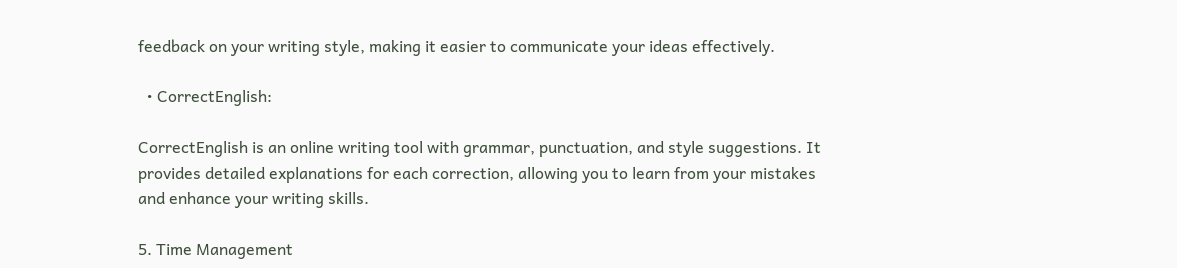feedback on your writing style, making it easier to communicate your ideas effectively.

  • CorrectEnglish:

CorrectEnglish is an online writing tool with grammar, punctuation, and style suggestions. It provides detailed explanations for each correction, allowing you to learn from your mistakes and enhance your writing skills.

5. Time Management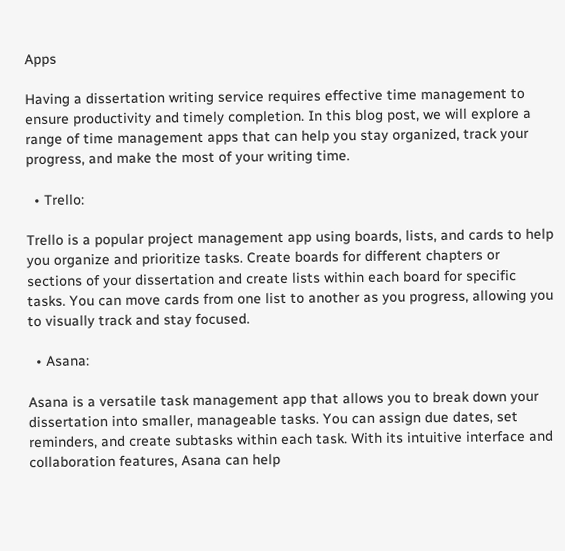Apps

Having a dissertation writing service requires effective time management to ensure productivity and timely completion. In this blog post, we will explore a range of time management apps that can help you stay organized, track your progress, and make the most of your writing time.

  • Trello:

Trello is a popular project management app using boards, lists, and cards to help you organize and prioritize tasks. Create boards for different chapters or sections of your dissertation and create lists within each board for specific tasks. You can move cards from one list to another as you progress, allowing you to visually track and stay focused.

  • Asana:

Asana is a versatile task management app that allows you to break down your dissertation into smaller, manageable tasks. You can assign due dates, set reminders, and create subtasks within each task. With its intuitive interface and collaboration features, Asana can help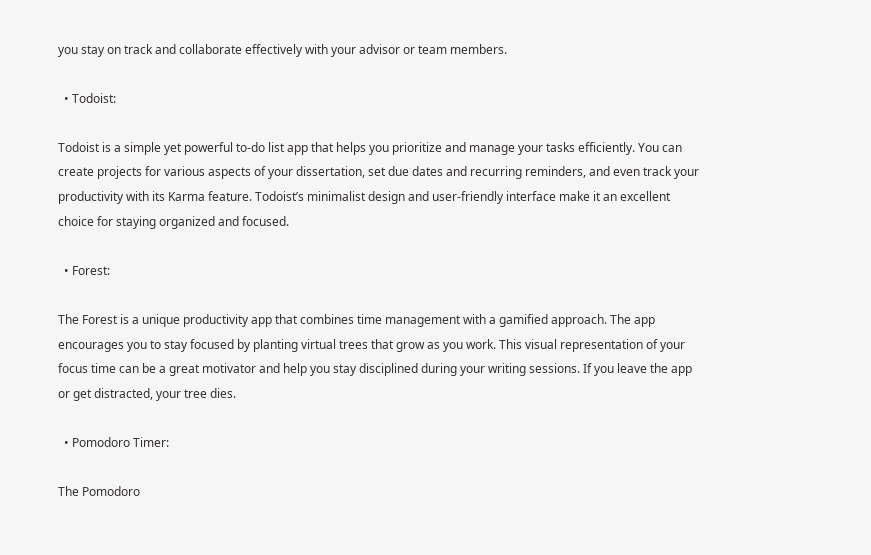you stay on track and collaborate effectively with your advisor or team members.

  • Todoist:

Todoist is a simple yet powerful to-do list app that helps you prioritize and manage your tasks efficiently. You can create projects for various aspects of your dissertation, set due dates and recurring reminders, and even track your productivity with its Karma feature. Todoist’s minimalist design and user-friendly interface make it an excellent choice for staying organized and focused.

  • Forest:

The Forest is a unique productivity app that combines time management with a gamified approach. The app encourages you to stay focused by planting virtual trees that grow as you work. This visual representation of your focus time can be a great motivator and help you stay disciplined during your writing sessions. If you leave the app or get distracted, your tree dies.

  • Pomodoro Timer:

The Pomodoro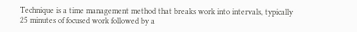Technique is a time management method that breaks work into intervals, typically 25 minutes of focused work followed by a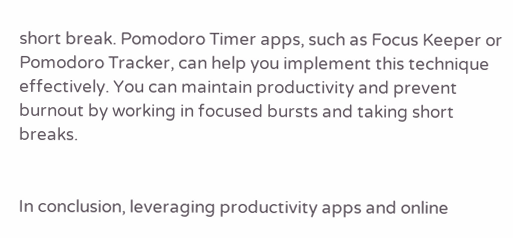short break. Pomodoro Timer apps, such as Focus Keeper or Pomodoro Tracker, can help you implement this technique effectively. You can maintain productivity and prevent burnout by working in focused bursts and taking short breaks.


In conclusion, leveraging productivity apps and online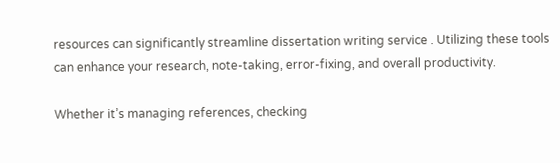resources can significantly streamline dissertation writing service . Utilizing these tools can enhance your research, note-taking, error-fixing, and overall productivity.

Whether it’s managing references, checking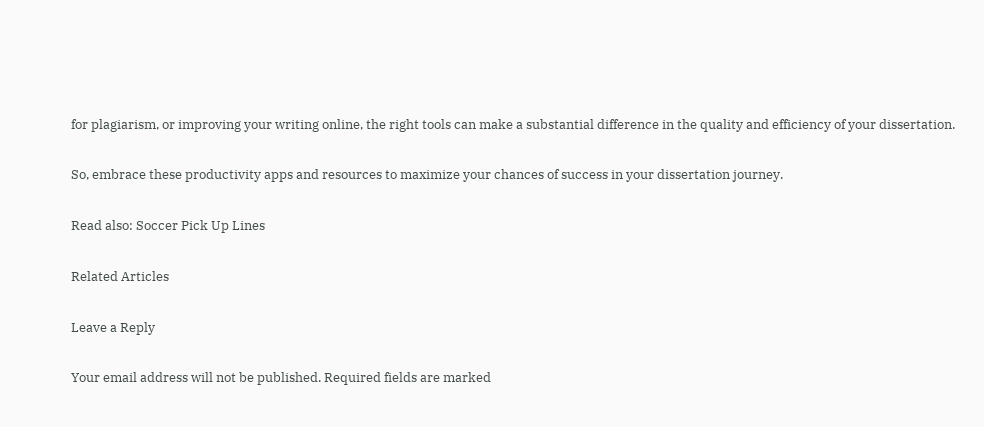for plagiarism, or improving your writing online, the right tools can make a substantial difference in the quality and efficiency of your dissertation.

So, embrace these productivity apps and resources to maximize your chances of success in your dissertation journey.

Read also: Soccer Pick Up Lines

Related Articles

Leave a Reply

Your email address will not be published. Required fields are marked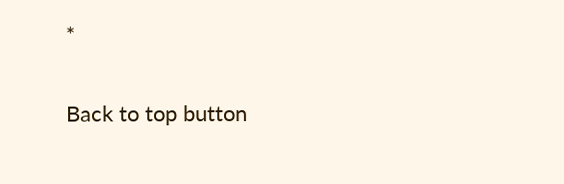*

Back to top button